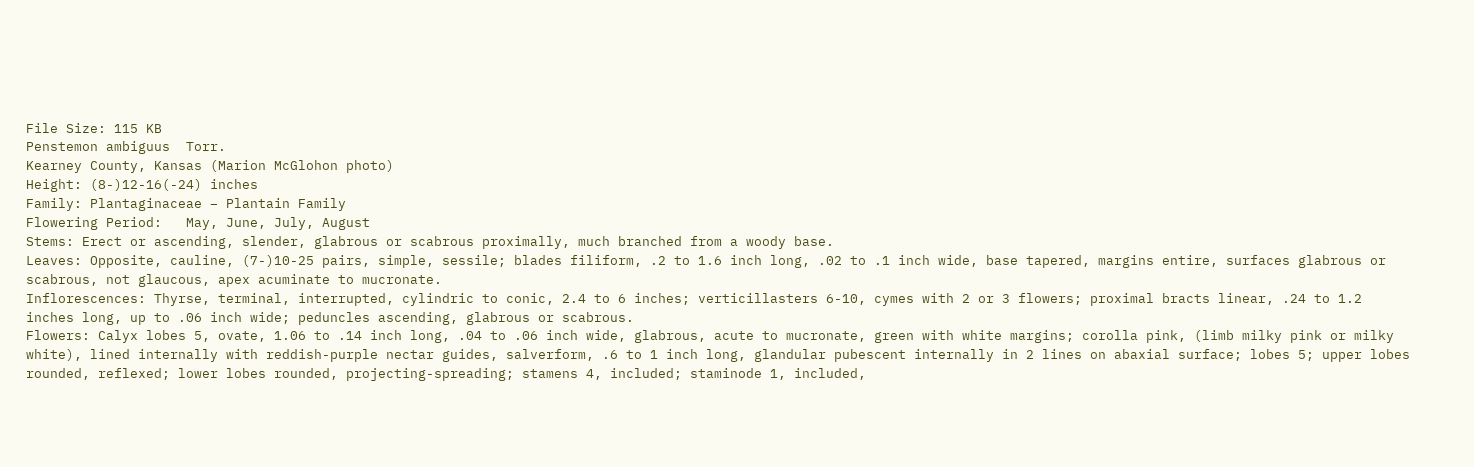File Size: 115 KB
Penstemon ambiguus  Torr.
Kearney County, Kansas (Marion McGlohon photo)
Height: (8-)12-16(-24) inches
Family: Plantaginaceae – Plantain Family
Flowering Period:   May, June, July, August
Stems: Erect or ascending, slender, glabrous or scabrous proximally, much branched from a woody base.
Leaves: Opposite, cauline, (7-)10-25 pairs, simple, sessile; blades filiform, .2 to 1.6 inch long, .02 to .1 inch wide, base tapered, margins entire, surfaces glabrous or scabrous, not glaucous, apex acuminate to mucronate.
Inflorescences: Thyrse, terminal, interrupted, cylindric to conic, 2.4 to 6 inches; verticillasters 6-10, cymes with 2 or 3 flowers; proximal bracts linear, .24 to 1.2 inches long, up to .06 inch wide; peduncles ascending, glabrous or scabrous.
Flowers: Calyx lobes 5, ovate, 1.06 to .14 inch long, .04 to .06 inch wide, glabrous, acute to mucronate, green with white margins; corolla pink, (limb milky pink or milky white), lined internally with reddish-purple nectar guides, salverform, .6 to 1 inch long, glandular pubescent internally in 2 lines on abaxial surface; lobes 5; upper lobes rounded, reflexed; lower lobes rounded, projecting-spreading; stamens 4, included; staminode 1, included,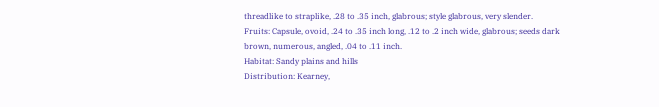threadlike to straplike, .28 to .35 inch, glabrous; style glabrous, very slender.
Fruits: Capsule, ovoid, .24 to .35 inch long, .12 to .2 inch wide, glabrous; seeds dark brown, numerous, angled, .04 to .11 inch.
Habitat: Sandy plains and hills
Distribution: Kearney,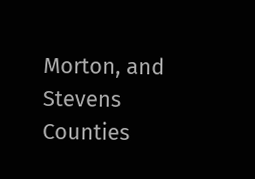Morton, and Stevens Counties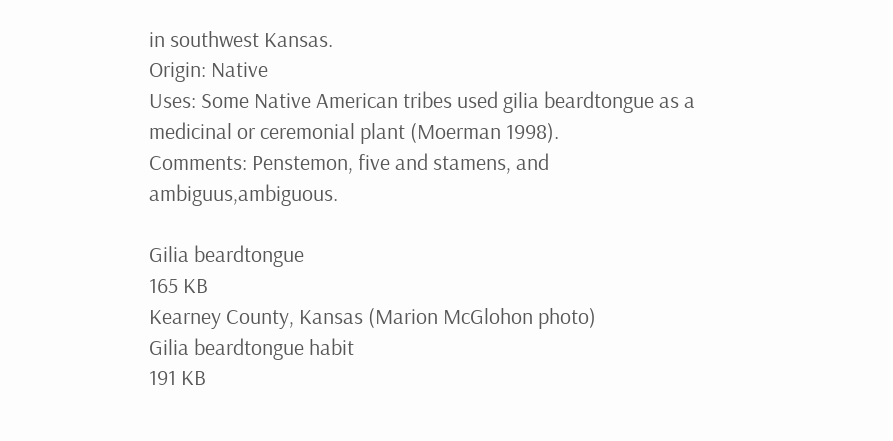in southwest Kansas.
Origin: Native
Uses: Some Native American tribes used gilia beardtongue as a medicinal or ceremonial plant (Moerman 1998).
Comments: Penstemon, five and stamens, and ambiguus,ambiguous.

Gilia beardtongue
165 KB
Kearney County, Kansas (Marion McGlohon photo)
Gilia beardtongue habit
191 KB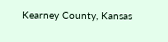Kearney County, Kansas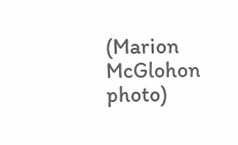(Marion McGlohon photo)